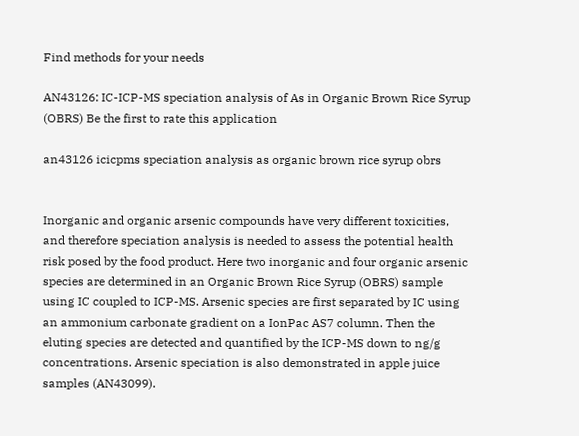Find methods for your needs

AN43126: IC-ICP-MS speciation analysis of As in Organic Brown Rice Syrup (OBRS) Be the first to rate this application

an43126 icicpms speciation analysis as organic brown rice syrup obrs


Inorganic and organic arsenic compounds have very different toxicities, and therefore speciation analysis is needed to assess the potential health risk posed by the food product. Here two inorganic and four organic arsenic species are determined in an Organic Brown Rice Syrup (OBRS) sample using IC coupled to ICP-MS. Arsenic species are first separated by IC using an ammonium carbonate gradient on a IonPac AS7 column. Then the eluting species are detected and quantified by the ICP-MS down to ng/g concentrations. Arsenic speciation is also demonstrated in apple juice samples (AN43099).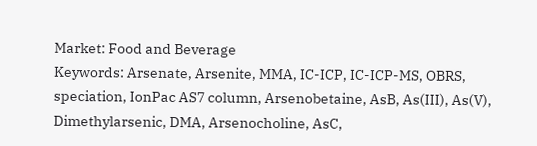Market: Food and Beverage
Keywords: Arsenate, Arsenite, MMA, IC-ICP, IC-ICP-MS, OBRS, speciation, IonPac AS7 column, Arsenobetaine, AsB, As(III), As(V), Dimethylarsenic, DMA, Arsenocholine, AsC,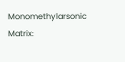Monomethylarsonic
Matrix: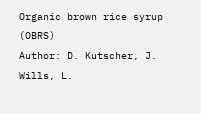Organic brown rice syrup (OBRS)
Author: D. Kutscher, J. Wills, L.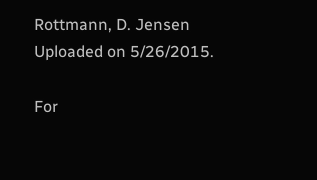Rottmann, D. Jensen
Uploaded on 5/26/2015.

For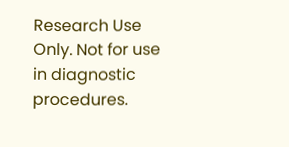Research Use Only. Not for use in diagnostic procedures.